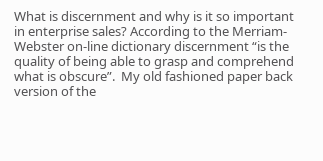What is discernment and why is it so important in enterprise sales? According to the Merriam-Webster on-line dictionary discernment “is the quality of being able to grasp and comprehend what is obscure”.  My old fashioned paper back version of the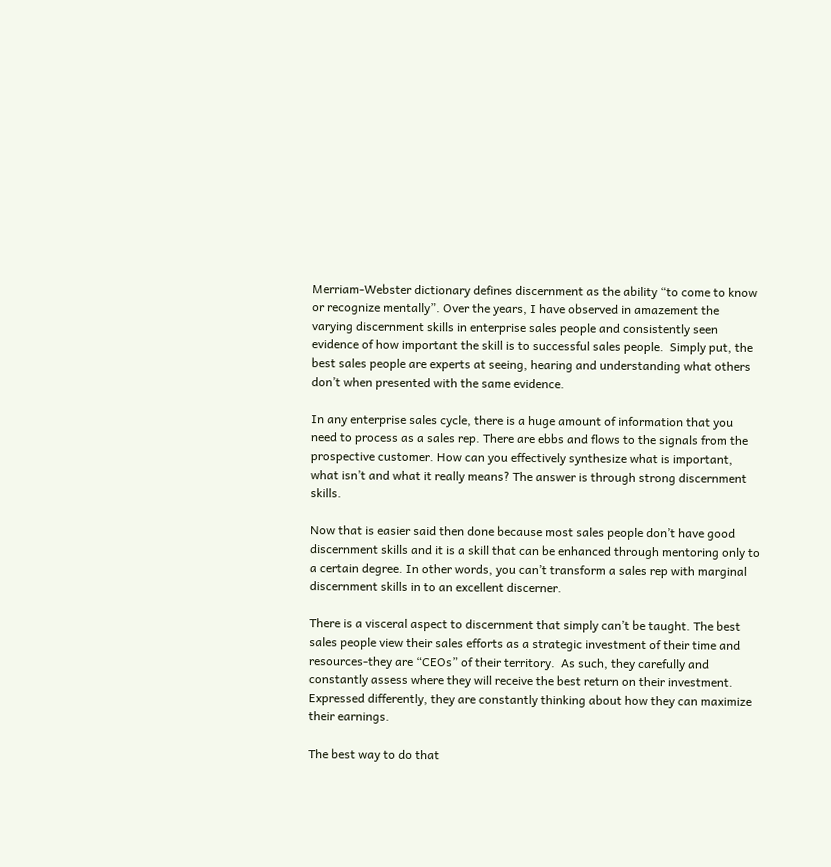Merriam-Webster dictionary defines discernment as the ability “to come to know or recognize mentally”. Over the years, I have observed in amazement the varying discernment skills in enterprise sales people and consistently seen evidence of how important the skill is to successful sales people.  Simply put, the best sales people are experts at seeing, hearing and understanding what others don’t when presented with the same evidence.

In any enterprise sales cycle, there is a huge amount of information that you need to process as a sales rep. There are ebbs and flows to the signals from the prospective customer. How can you effectively synthesize what is important, what isn’t and what it really means? The answer is through strong discernment skills.

Now that is easier said then done because most sales people don’t have good discernment skills and it is a skill that can be enhanced through mentoring only to a certain degree. In other words, you can’t transform a sales rep with marginal discernment skills in to an excellent discerner.

There is a visceral aspect to discernment that simply can’t be taught. The best sales people view their sales efforts as a strategic investment of their time and resources-they are “CEOs” of their territory.  As such, they carefully and constantly assess where they will receive the best return on their investment. Expressed differently, they are constantly thinking about how they can maximize their earnings.

The best way to do that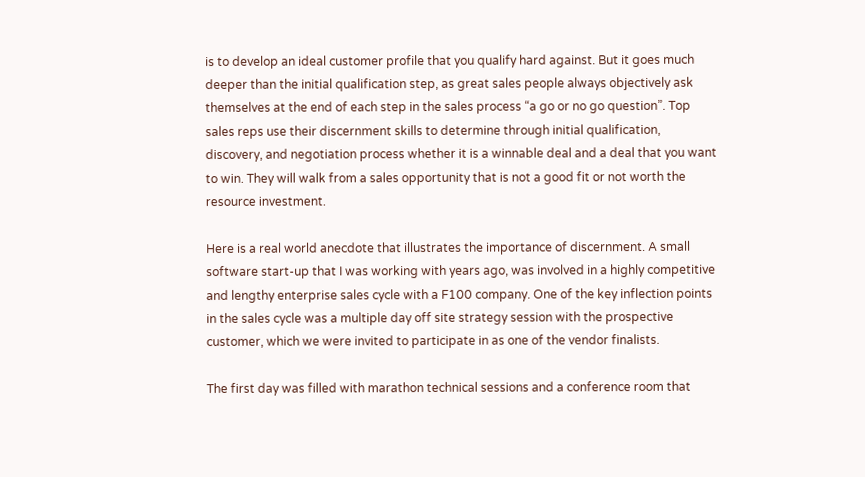is to develop an ideal customer profile that you qualify hard against. But it goes much deeper than the initial qualification step, as great sales people always objectively ask themselves at the end of each step in the sales process “a go or no go question”. Top sales reps use their discernment skills to determine through initial qualification, discovery, and negotiation process whether it is a winnable deal and a deal that you want to win. They will walk from a sales opportunity that is not a good fit or not worth the resource investment.

Here is a real world anecdote that illustrates the importance of discernment. A small software start-up that I was working with years ago, was involved in a highly competitive and lengthy enterprise sales cycle with a F100 company. One of the key inflection points in the sales cycle was a multiple day off site strategy session with the prospective customer, which we were invited to participate in as one of the vendor finalists.

The first day was filled with marathon technical sessions and a conference room that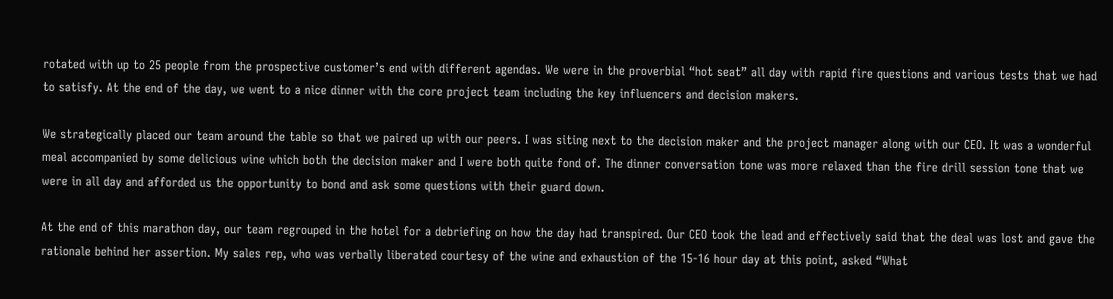rotated with up to 25 people from the prospective customer’s end with different agendas. We were in the proverbial “hot seat” all day with rapid fire questions and various tests that we had to satisfy. At the end of the day, we went to a nice dinner with the core project team including the key influencers and decision makers.

We strategically placed our team around the table so that we paired up with our peers. I was siting next to the decision maker and the project manager along with our CEO. It was a wonderful meal accompanied by some delicious wine which both the decision maker and I were both quite fond of. The dinner conversation tone was more relaxed than the fire drill session tone that we were in all day and afforded us the opportunity to bond and ask some questions with their guard down.

At the end of this marathon day, our team regrouped in the hotel for a debriefing on how the day had transpired. Our CEO took the lead and effectively said that the deal was lost and gave the rationale behind her assertion. My sales rep, who was verbally liberated courtesy of the wine and exhaustion of the 15-16 hour day at this point, asked “What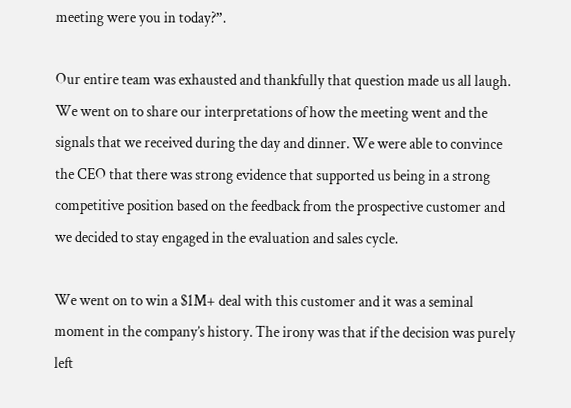meeting were you in today?”.

Our entire team was exhausted and thankfully that question made us all laugh. We went on to share our interpretations of how the meeting went and the signals that we received during the day and dinner. We were able to convince the CEO that there was strong evidence that supported us being in a strong competitive position based on the feedback from the prospective customer and we decided to stay engaged in the evaluation and sales cycle.

We went on to win a $1M+ deal with this customer and it was a seminal moment in the company’s history. The irony was that if the decision was purely left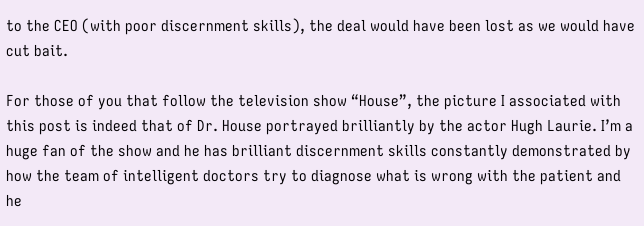to the CEO (with poor discernment skills), the deal would have been lost as we would have cut bait.

For those of you that follow the television show “House”, the picture I associated with this post is indeed that of Dr. House portrayed brilliantly by the actor Hugh Laurie. I’m a huge fan of the show and he has brilliant discernment skills constantly demonstrated by how the team of intelligent doctors try to diagnose what is wrong with the patient and he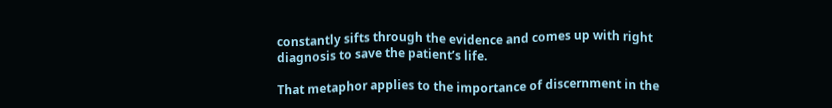constantly sifts through the evidence and comes up with right diagnosis to save the patient’s life.

That metaphor applies to the importance of discernment in the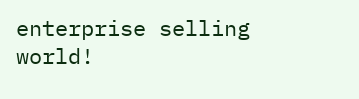enterprise selling world!